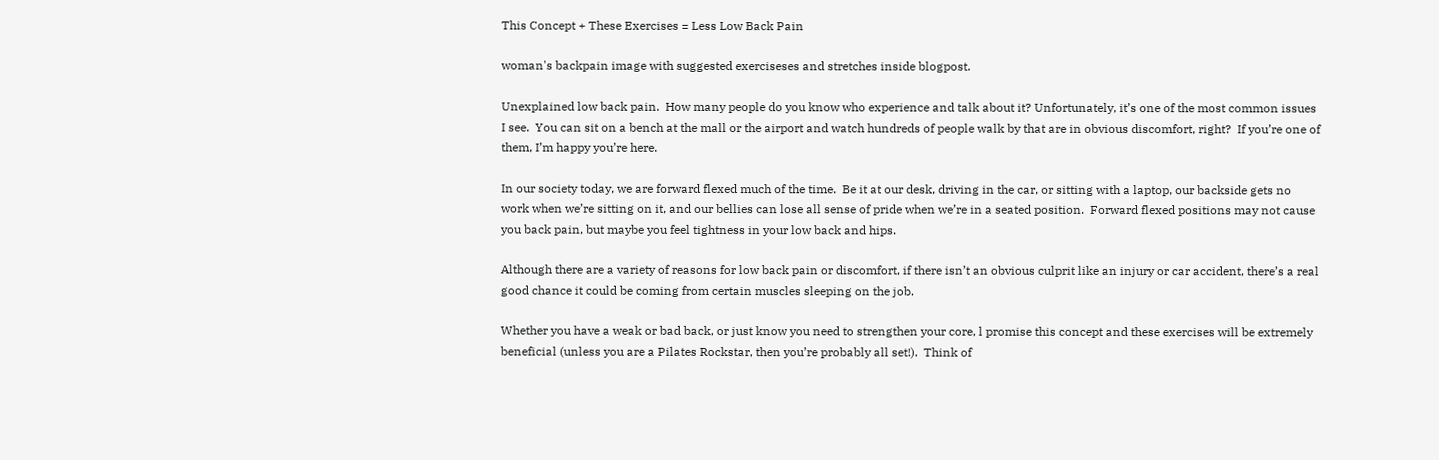This Concept + These Exercises = Less Low Back Pain

woman's backpain image with suggested exerciseses and stretches inside blogpost.

Unexplained low back pain.  How many people do you know who experience and talk about it? Unfortunately, it’s one of the most common issues I see.  You can sit on a bench at the mall or the airport and watch hundreds of people walk by that are in obvious discomfort, right?  If you’re one of them, I’m happy you’re here.

In our society today, we are forward flexed much of the time.  Be it at our desk, driving in the car, or sitting with a laptop, our backside gets no work when we’re sitting on it, and our bellies can lose all sense of pride when we’re in a seated position.  Forward flexed positions may not cause you back pain, but maybe you feel tightness in your low back and hips.

Although there are a variety of reasons for low back pain or discomfort, if there isn’t an obvious culprit like an injury or car accident, there’s a real good chance it could be coming from certain muscles sleeping on the job.

Whether you have a weak or bad back, or just know you need to strengthen your core, l promise this concept and these exercises will be extremely beneficial (unless you are a Pilates Rockstar, then you’re probably all set!).  Think of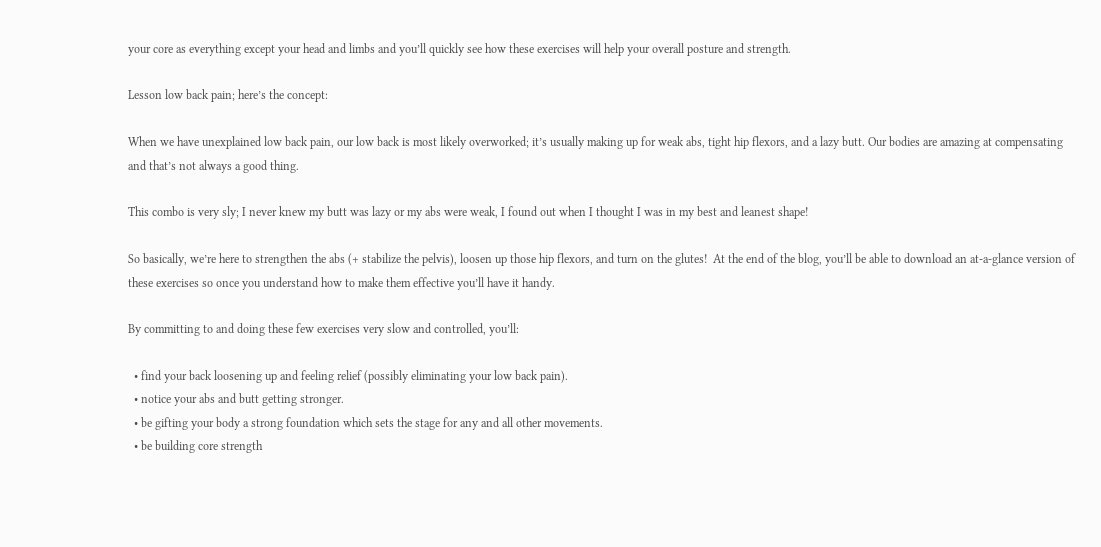your core as everything except your head and limbs and you’ll quickly see how these exercises will help your overall posture and strength.

Lesson low back pain; here’s the concept:

When we have unexplained low back pain, our low back is most likely overworked; it’s usually making up for weak abs, tight hip flexors, and a lazy butt. Our bodies are amazing at compensating and that’s not always a good thing.

This combo is very sly; I never knew my butt was lazy or my abs were weak, I found out when I thought I was in my best and leanest shape!

So basically, we’re here to strengthen the abs (+ stabilize the pelvis), loosen up those hip flexors, and turn on the glutes!  At the end of the blog, you’ll be able to download an at-a-glance version of these exercises so once you understand how to make them effective you’ll have it handy.

By committing to and doing these few exercises very slow and controlled, you’ll:

  • find your back loosening up and feeling relief (possibly eliminating your low back pain).
  • notice your abs and butt getting stronger.
  • be gifting your body a strong foundation which sets the stage for any and all other movements.
  • be building core strength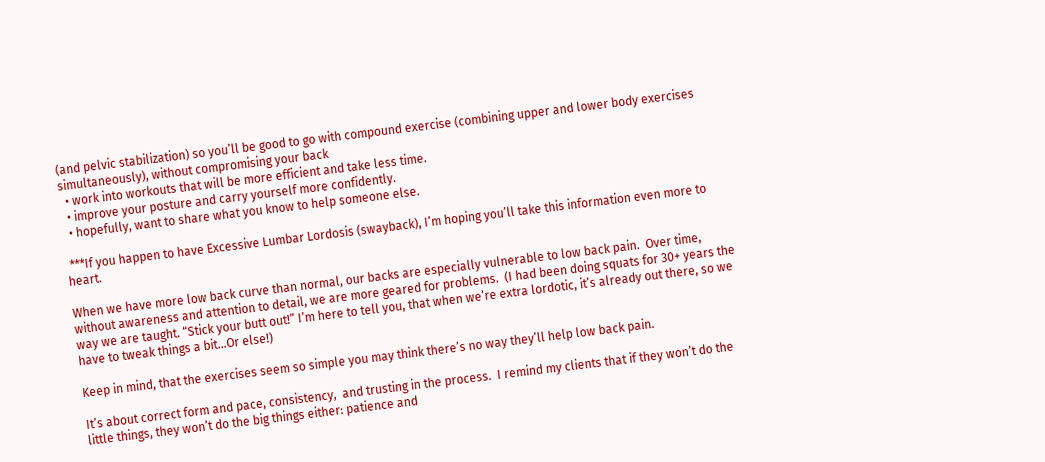(and pelvic stabilization) so you’ll be good to go with compound exercise (combining upper and lower body exercises simultaneously), without compromising your back
  • work into workouts that will be more efficient and take less time.
  • improve your posture and carry yourself more confidently.
  • hopefully, want to share what you know to help someone else.

 ***If you happen to have Excessive Lumbar Lordosis (swayback), I’m hoping you’ll take this information even more to heart.

When we have more low back curve than normal, our backs are especially vulnerable to low back pain.  Over time, without awareness and attention to detail, we are more geared for problems.  (I had been doing squats for 30+ years the way we are taught. “Stick your butt out!” I’m here to tell you, that when we’re extra lordotic, it’s already out there, so we have to tweak things a bit…Or else!)

Keep in mind, that the exercises seem so simple you may think there’s no way they’ll help low back pain.

It’s about correct form and pace, consistency,  and trusting in the process.  I remind my clients that if they won’t do the little things, they won’t do the big things either: patience and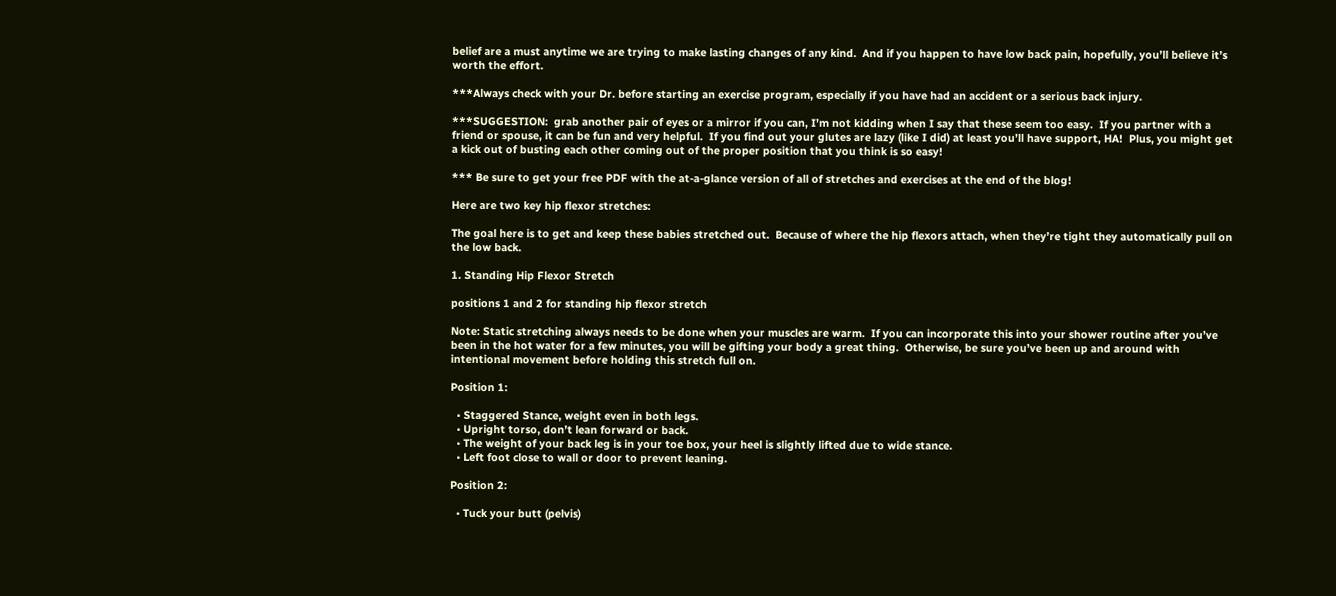belief are a must anytime we are trying to make lasting changes of any kind.  And if you happen to have low back pain, hopefully, you’ll believe it’s worth the effort.

***Always check with your Dr. before starting an exercise program, especially if you have had an accident or a serious back injury.

***SUGGESTION:  grab another pair of eyes or a mirror if you can, I’m not kidding when I say that these seem too easy.  If you partner with a friend or spouse, it can be fun and very helpful.  If you find out your glutes are lazy (like I did) at least you’ll have support, HA!  Plus, you might get a kick out of busting each other coming out of the proper position that you think is so easy!

*** Be sure to get your free PDF with the at-a-glance version of all of stretches and exercises at the end of the blog!

Here are two key hip flexor stretches:

The goal here is to get and keep these babies stretched out.  Because of where the hip flexors attach, when they’re tight they automatically pull on the low back.

1. Standing Hip Flexor Stretch

positions 1 and 2 for standing hip flexor stretch

Note: Static stretching always needs to be done when your muscles are warm.  If you can incorporate this into your shower routine after you’ve been in the hot water for a few minutes, you will be gifting your body a great thing.  Otherwise, be sure you’ve been up and around with intentional movement before holding this stretch full on.

Position 1:

  • Staggered Stance, weight even in both legs.
  • Upright torso, don’t lean forward or back.
  • The weight of your back leg is in your toe box, your heel is slightly lifted due to wide stance.
  • Left foot close to wall or door to prevent leaning.

Position 2:

  • Tuck your butt (pelvis)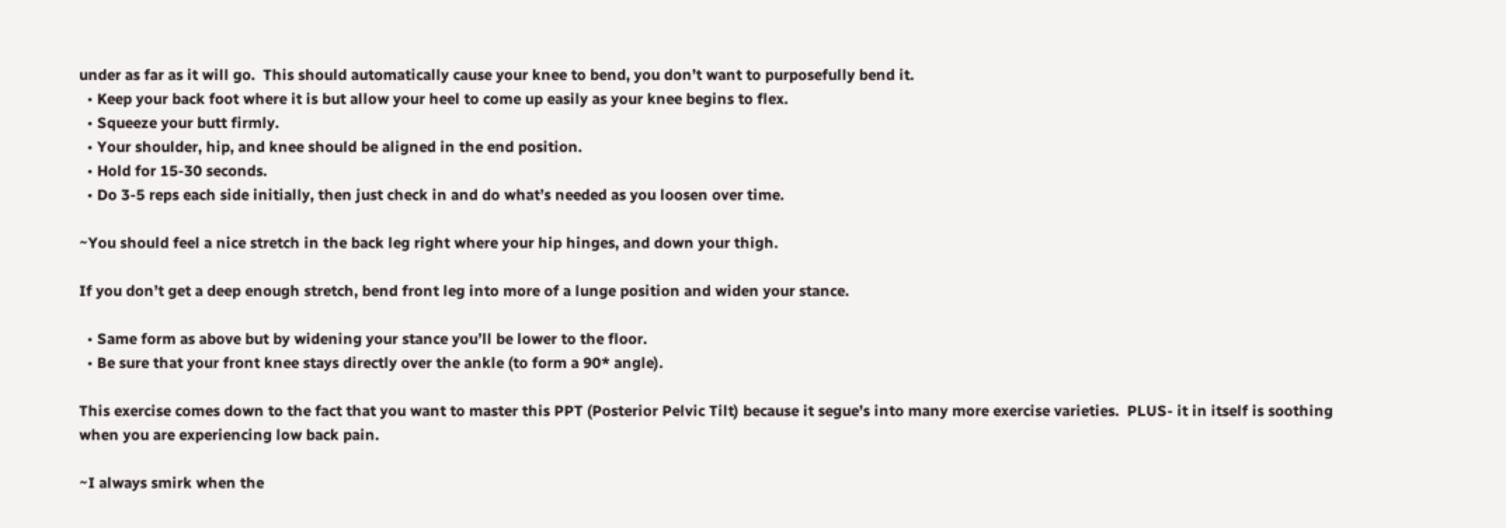under as far as it will go.  This should automatically cause your knee to bend, you don’t want to purposefully bend it.
  • Keep your back foot where it is but allow your heel to come up easily as your knee begins to flex.
  • Squeeze your butt firmly.
  • Your shoulder, hip, and knee should be aligned in the end position.
  • Hold for 15-30 seconds.
  • Do 3-5 reps each side initially, then just check in and do what’s needed as you loosen over time.

~You should feel a nice stretch in the back leg right where your hip hinges, and down your thigh.

If you don’t get a deep enough stretch, bend front leg into more of a lunge position and widen your stance.

  • Same form as above but by widening your stance you’ll be lower to the floor.
  • Be sure that your front knee stays directly over the ankle (to form a 90* angle).

This exercise comes down to the fact that you want to master this PPT (Posterior Pelvic Tilt) because it segue’s into many more exercise varieties.  PLUS- it in itself is soothing when you are experiencing low back pain.

~I always smirk when the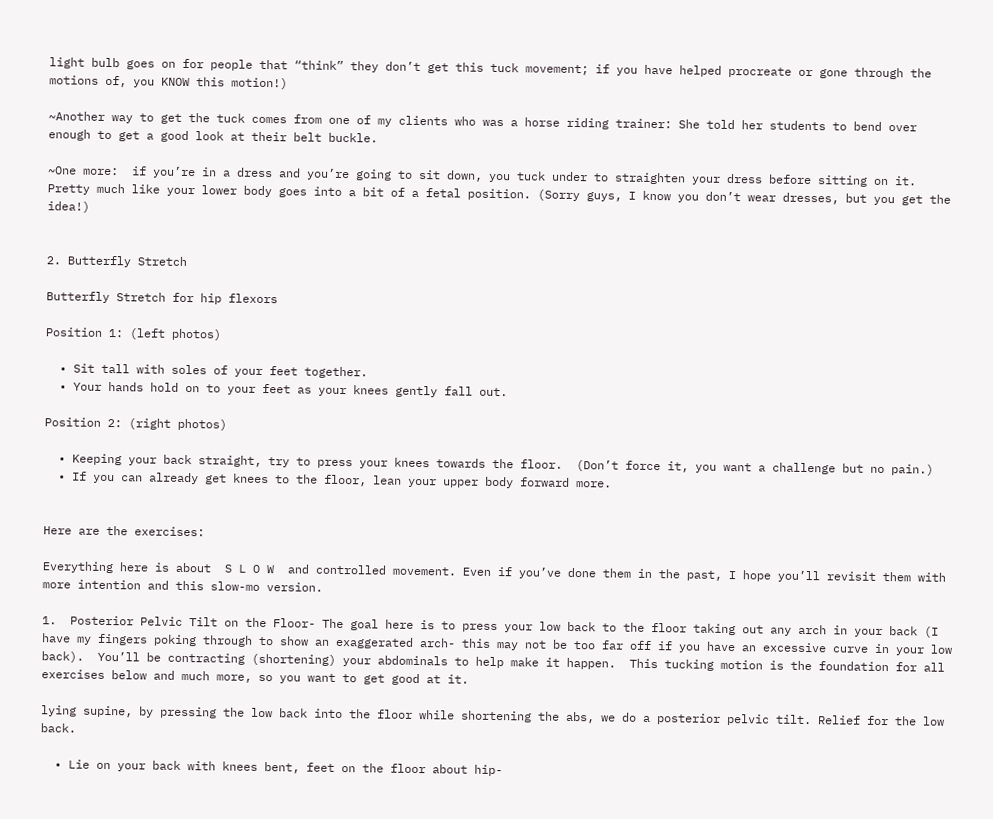light bulb goes on for people that “think” they don’t get this tuck movement; if you have helped procreate or gone through the motions of, you KNOW this motion!)

~Another way to get the tuck comes from one of my clients who was a horse riding trainer: She told her students to bend over enough to get a good look at their belt buckle.

~One more:  if you’re in a dress and you’re going to sit down, you tuck under to straighten your dress before sitting on it.  Pretty much like your lower body goes into a bit of a fetal position. (Sorry guys, I know you don’t wear dresses, but you get the idea!)


2. Butterfly Stretch

Butterfly Stretch for hip flexors

Position 1: (left photos)

  • Sit tall with soles of your feet together.
  • Your hands hold on to your feet as your knees gently fall out.

Position 2: (right photos)

  • Keeping your back straight, try to press your knees towards the floor.  (Don’t force it, you want a challenge but no pain.)
  • If you can already get knees to the floor, lean your upper body forward more.


Here are the exercises:

Everything here is about  S L O W  and controlled movement. Even if you’ve done them in the past, I hope you’ll revisit them with more intention and this slow-mo version.

1.  Posterior Pelvic Tilt on the Floor- The goal here is to press your low back to the floor taking out any arch in your back (I have my fingers poking through to show an exaggerated arch- this may not be too far off if you have an excessive curve in your low back).  You’ll be contracting (shortening) your abdominals to help make it happen.  This tucking motion is the foundation for all exercises below and much more, so you want to get good at it.

lying supine, by pressing the low back into the floor while shortening the abs, we do a posterior pelvic tilt. Relief for the low back.

  • Lie on your back with knees bent, feet on the floor about hip-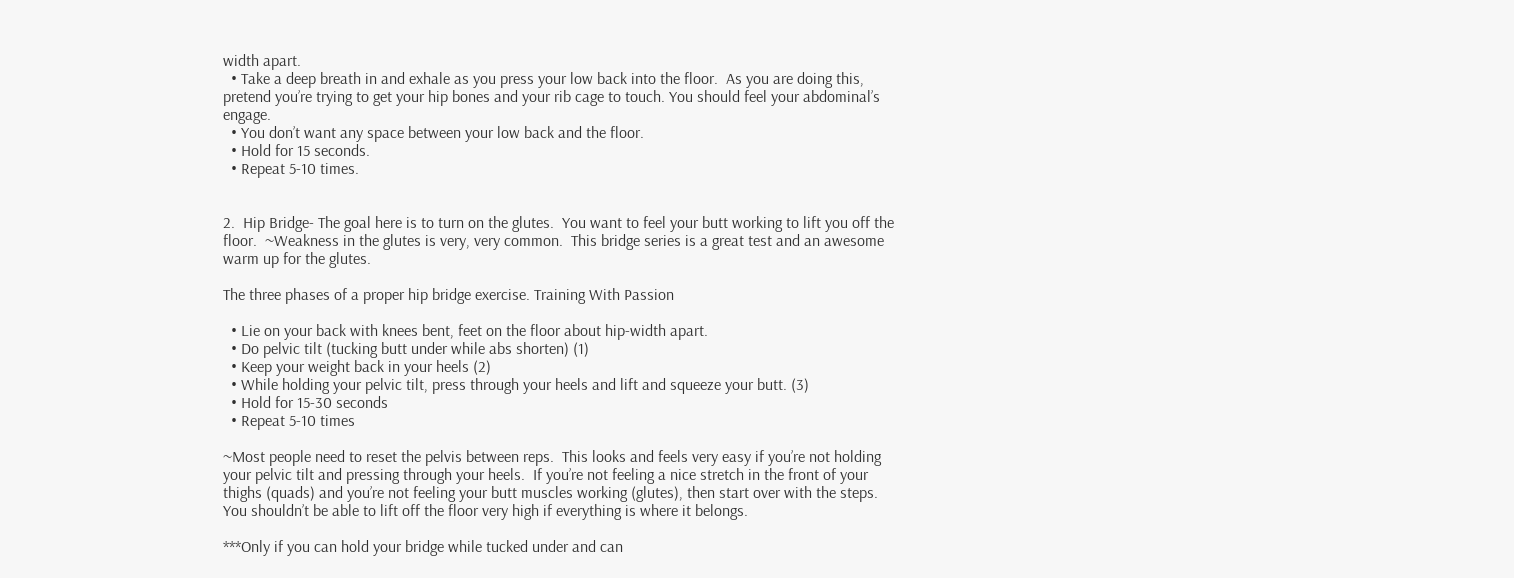width apart.
  • Take a deep breath in and exhale as you press your low back into the floor.  As you are doing this, pretend you’re trying to get your hip bones and your rib cage to touch. You should feel your abdominal’s engage.
  • You don’t want any space between your low back and the floor.
  • Hold for 15 seconds.
  • Repeat 5-10 times.


2.  Hip Bridge- The goal here is to turn on the glutes.  You want to feel your butt working to lift you off the floor.  ~Weakness in the glutes is very, very common.  This bridge series is a great test and an awesome warm up for the glutes.

The three phases of a proper hip bridge exercise. Training With Passion

  • Lie on your back with knees bent, feet on the floor about hip-width apart.
  • Do pelvic tilt (tucking butt under while abs shorten) (1)
  • Keep your weight back in your heels (2)
  • While holding your pelvic tilt, press through your heels and lift and squeeze your butt. (3)
  • Hold for 15-30 seconds
  • Repeat 5-10 times

~Most people need to reset the pelvis between reps.  This looks and feels very easy if you’re not holding your pelvic tilt and pressing through your heels.  If you’re not feeling a nice stretch in the front of your thighs (quads) and you’re not feeling your butt muscles working (glutes), then start over with the steps.  You shouldn’t be able to lift off the floor very high if everything is where it belongs.

***Only if you can hold your bridge while tucked under and can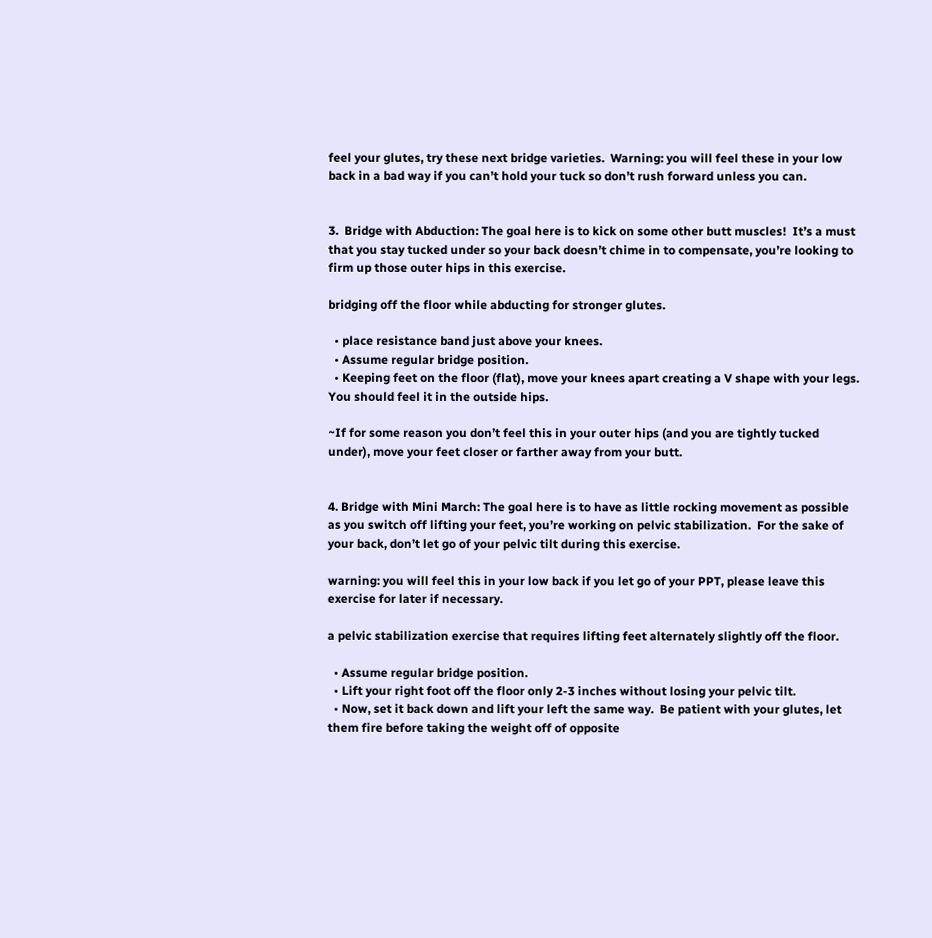feel your glutes, try these next bridge varieties.  Warning: you will feel these in your low back in a bad way if you can’t hold your tuck so don’t rush forward unless you can.


3.  Bridge with Abduction: The goal here is to kick on some other butt muscles!  It’s a must that you stay tucked under so your back doesn’t chime in to compensate, you’re looking to firm up those outer hips in this exercise.

bridging off the floor while abducting for stronger glutes.

  • place resistance band just above your knees.
  • Assume regular bridge position.
  • Keeping feet on the floor (flat), move your knees apart creating a V shape with your legs.  You should feel it in the outside hips.

~If for some reason you don’t feel this in your outer hips (and you are tightly tucked under), move your feet closer or farther away from your butt.


4. Bridge with Mini March: The goal here is to have as little rocking movement as possible as you switch off lifting your feet, you’re working on pelvic stabilization.  For the sake of your back, don’t let go of your pelvic tilt during this exercise.

warning: you will feel this in your low back if you let go of your PPT, please leave this exercise for later if necessary.

a pelvic stabilization exercise that requires lifting feet alternately slightly off the floor.

  • Assume regular bridge position.
  • Lift your right foot off the floor only 2-3 inches without losing your pelvic tilt.
  • Now, set it back down and lift your left the same way.  Be patient with your glutes, let them fire before taking the weight off of opposite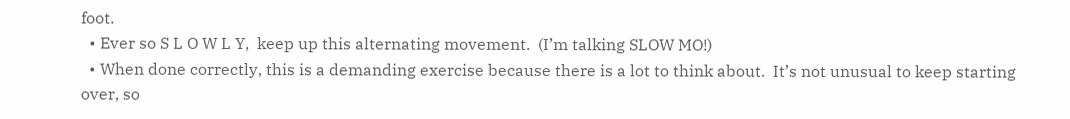foot.
  • Ever so S L O W L Y,  keep up this alternating movement.  (I’m talking SLOW MO!)
  • When done correctly, this is a demanding exercise because there is a lot to think about.  It’s not unusual to keep starting over, so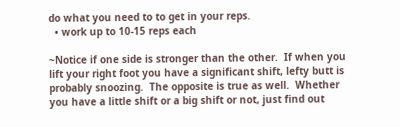do what you need to to get in your reps.
  • work up to 10-15 reps each

~Notice if one side is stronger than the other.  If when you lift your right foot you have a significant shift, lefty butt is probably snoozing.  The opposite is true as well.  Whether you have a little shift or a big shift or not, just find out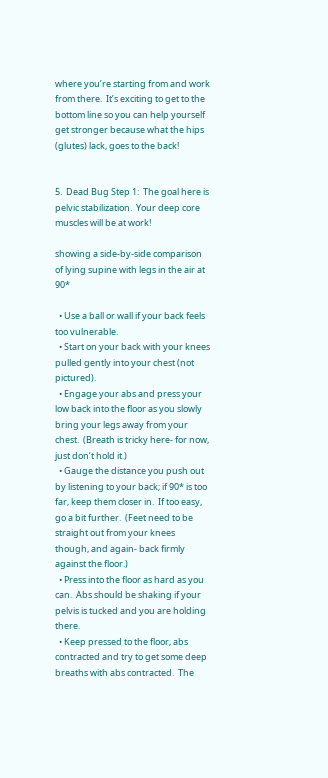where you’re starting from and work from there.  It’s exciting to get to the bottom line so you can help yourself get stronger because what the hips (glutes) lack, goes to the back!


5.  Dead Bug Step 1:  The goal here is pelvic stabilization.  Your deep core muscles will be at work!

showing a side-by-side comparison of lying supine with legs in the air at 90*

  • Use a ball or wall if your back feels too vulnerable.
  • Start on your back with your knees pulled gently into your chest (not pictured).
  • Engage your abs and press your low back into the floor as you slowly bring your legs away from your chest.  (Breath is tricky here- for now, just don’t hold it.)
  • Gauge the distance you push out by listening to your back; if 90* is too far, keep them closer in.  If too easy, go a bit further.  (Feet need to be straight out from your knees though, and again- back firmly against the floor.)
  • Press into the floor as hard as you can.  Abs should be shaking if your pelvis is tucked and you are holding there.
  • Keep pressed to the floor, abs contracted and try to get some deep breaths with abs contracted.  The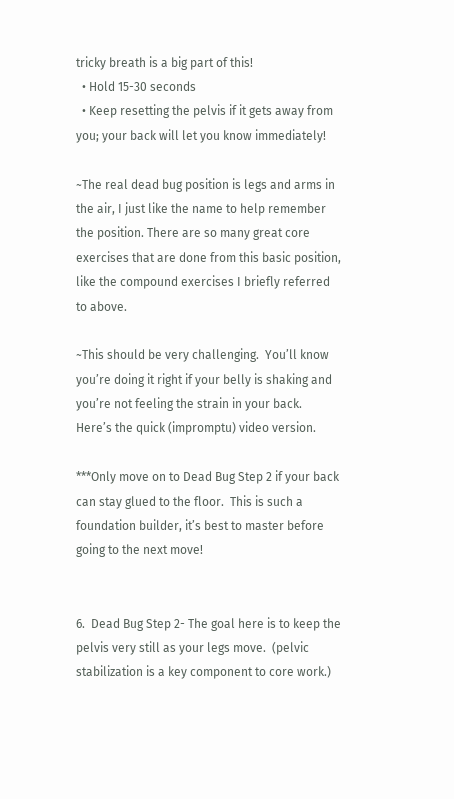tricky breath is a big part of this!
  • Hold 15-30 seconds
  • Keep resetting the pelvis if it gets away from you; your back will let you know immediately!

~The real dead bug position is legs and arms in the air, I just like the name to help remember the position. There are so many great core exercises that are done from this basic position, like the compound exercises I briefly referred to above.

~This should be very challenging.  You’ll know you’re doing it right if your belly is shaking and you’re not feeling the strain in your back.  Here’s the quick (impromptu) video version.

***Only move on to Dead Bug Step 2 if your back can stay glued to the floor.  This is such a foundation builder, it’s best to master before going to the next move!


6.  Dead Bug Step 2- The goal here is to keep the pelvis very still as your legs move.  (pelvic stabilization is a key component to core work.)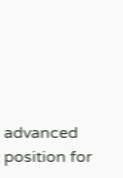advanced position for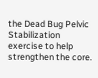the Dead Bug Pelvic Stabilization exercise to help strengthen the core.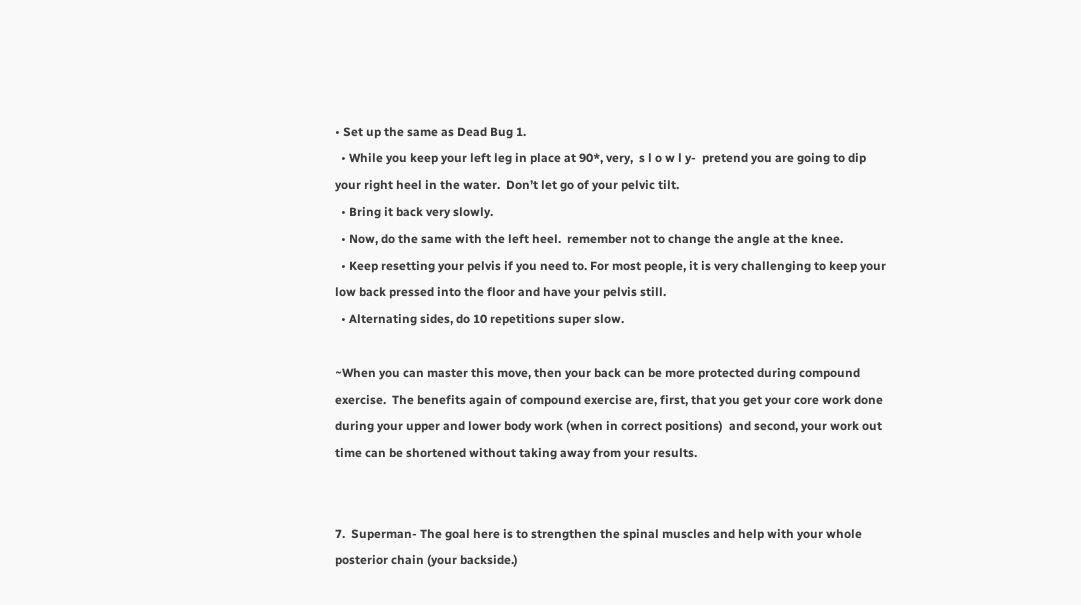• Set up the same as Dead Bug 1.
  • While you keep your left leg in place at 90*, very,  s l o w l y-  pretend you are going to dip your right heel in the water.  Don’t let go of your pelvic tilt.
  • Bring it back very slowly.
  • Now, do the same with the left heel.  remember not to change the angle at the knee.
  • Keep resetting your pelvis if you need to. For most people, it is very challenging to keep your low back pressed into the floor and have your pelvis still.
  • Alternating sides, do 10 repetitions super slow.

~When you can master this move, then your back can be more protected during compound exercise.  The benefits again of compound exercise are, first, that you get your core work done during your upper and lower body work (when in correct positions)  and second, your work out time can be shortened without taking away from your results.


7.  Superman- The goal here is to strengthen the spinal muscles and help with your whole posterior chain (your backside.)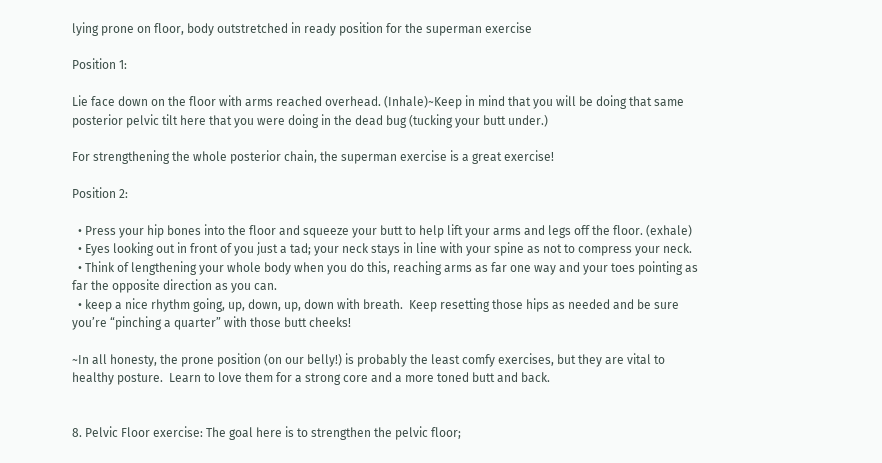lying prone on floor, body outstretched in ready position for the superman exercise

Position 1:

Lie face down on the floor with arms reached overhead. (Inhale)~Keep in mind that you will be doing that same posterior pelvic tilt here that you were doing in the dead bug (tucking your butt under.)

For strengthening the whole posterior chain, the superman exercise is a great exercise!

Position 2:

  • Press your hip bones into the floor and squeeze your butt to help lift your arms and legs off the floor. (exhale)
  • Eyes looking out in front of you just a tad; your neck stays in line with your spine as not to compress your neck.
  • Think of lengthening your whole body when you do this, reaching arms as far one way and your toes pointing as far the opposite direction as you can.
  • keep a nice rhythm going, up, down, up, down with breath.  Keep resetting those hips as needed and be sure you’re “pinching a quarter” with those butt cheeks!

~In all honesty, the prone position (on our belly!) is probably the least comfy exercises, but they are vital to healthy posture.  Learn to love them for a strong core and a more toned butt and back.


8. Pelvic Floor exercise: The goal here is to strengthen the pelvic floor;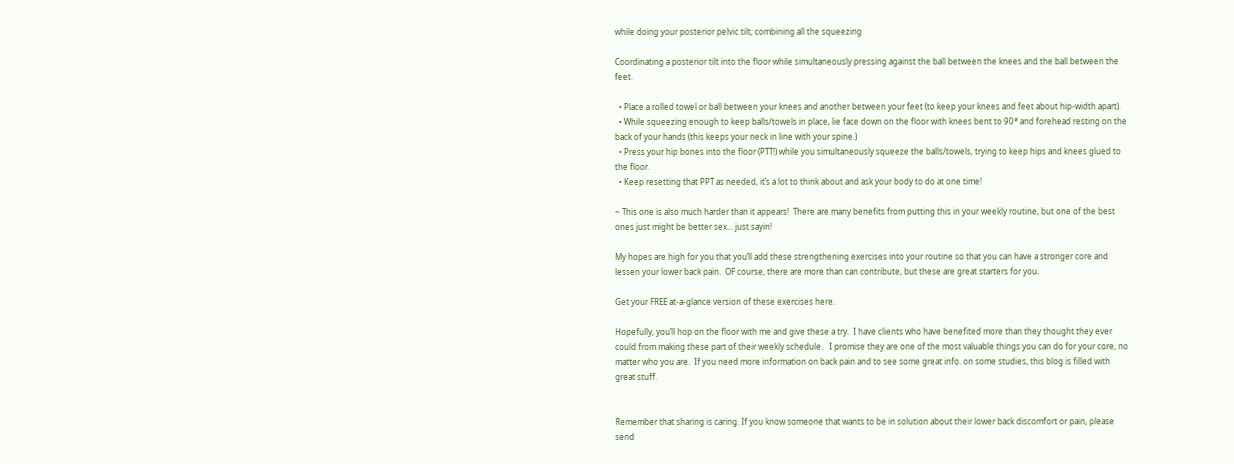while doing your posterior pelvic tilt; combining all the squeezing

Coordinating a posterior tilt into the floor while simultaneously pressing against the ball between the knees and the ball between the feet.

  • Place a rolled towel or ball between your knees and another between your feet (to keep your knees and feet about hip-width apart).
  • While squeezing enough to keep balls/towels in place, lie face down on the floor with knees bent to 90* and forehead resting on the back of your hands (this keeps your neck in line with your spine.)
  • Press your hip bones into the floor (PTT!) while you simultaneously squeeze the balls/towels, trying to keep hips and knees glued to the floor.
  • Keep resetting that PPT as needed, it’s a lot to think about and ask your body to do at one time!

~ This one is also much harder than it appears!  There are many benefits from putting this in your weekly routine, but one of the best ones just might be better sex… just sayin!

My hopes are high for you that you’ll add these strengthening exercises into your routine so that you can have a stronger core and lessen your lower back pain.  OF course, there are more than can contribute, but these are great starters for you.

Get your FREE at-a-glance version of these exercises here.

Hopefully, you’ll hop on the floor with me and give these a try.  I have clients who have benefited more than they thought they ever could from making these part of their weekly schedule.   I promise they are one of the most valuable things you can do for your core, no matter who you are.  If you need more information on back pain and to see some great info. on some studies, this blog is filled with great stuff.


Remember that sharing is caring. If you know someone that wants to be in solution about their lower back discomfort or pain, please send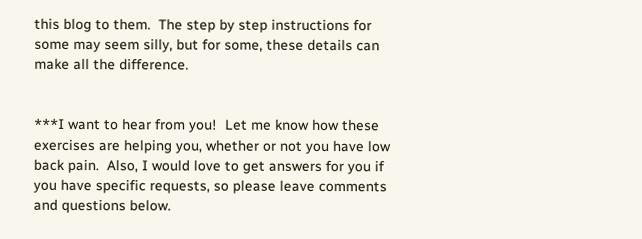this blog to them.  The step by step instructions for some may seem silly, but for some, these details can make all the difference.


***I want to hear from you!  Let me know how these exercises are helping you, whether or not you have low back pain.  Also, I would love to get answers for you if you have specific requests, so please leave comments and questions below.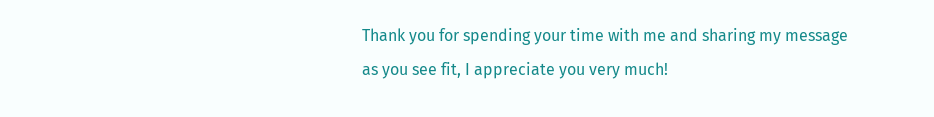Thank you for spending your time with me and sharing my message as you see fit, I appreciate you very much!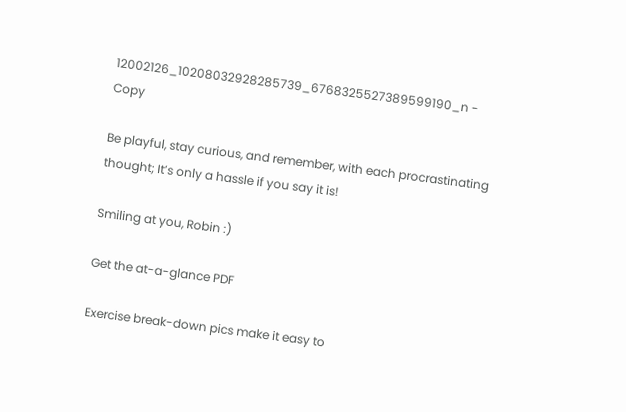12002126_10208032928285739_6768325527389599190_n - Copy

Be playful, stay curious, and remember, with each procrastinating thought; It’s only a hassle if you say it is!

Smiling at you, Robin :)

Get the at-a-glance PDF

Exercise break-down pics make it easy to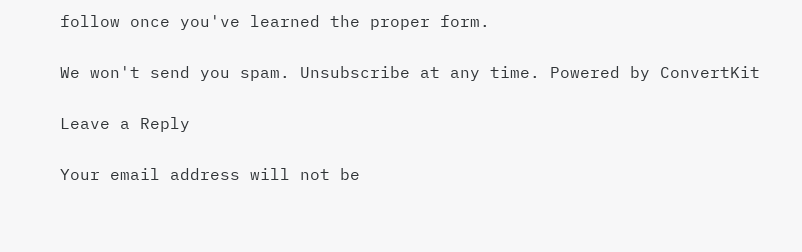follow once you've learned the proper form.

We won't send you spam. Unsubscribe at any time. Powered by ConvertKit

Leave a Reply

Your email address will not be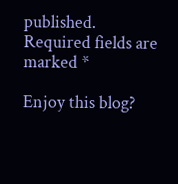published. Required fields are marked *

Enjoy this blog?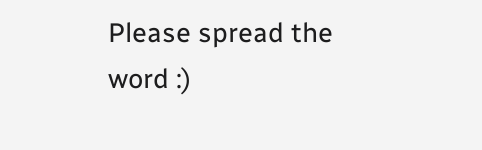Please spread the word :)